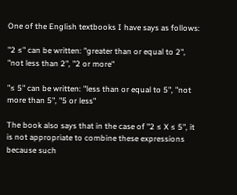One of the English textbooks I have says as follows:

"2 ≤" can be written: "greater than or equal to 2", "not less than 2", "2 or more"

"≤ 5" can be written: "less than or equal to 5", "not more than 5", "5 or less"

The book also says that in the case of "2 ≤ X ≤ 5", it is not appropriate to combine these expressions because such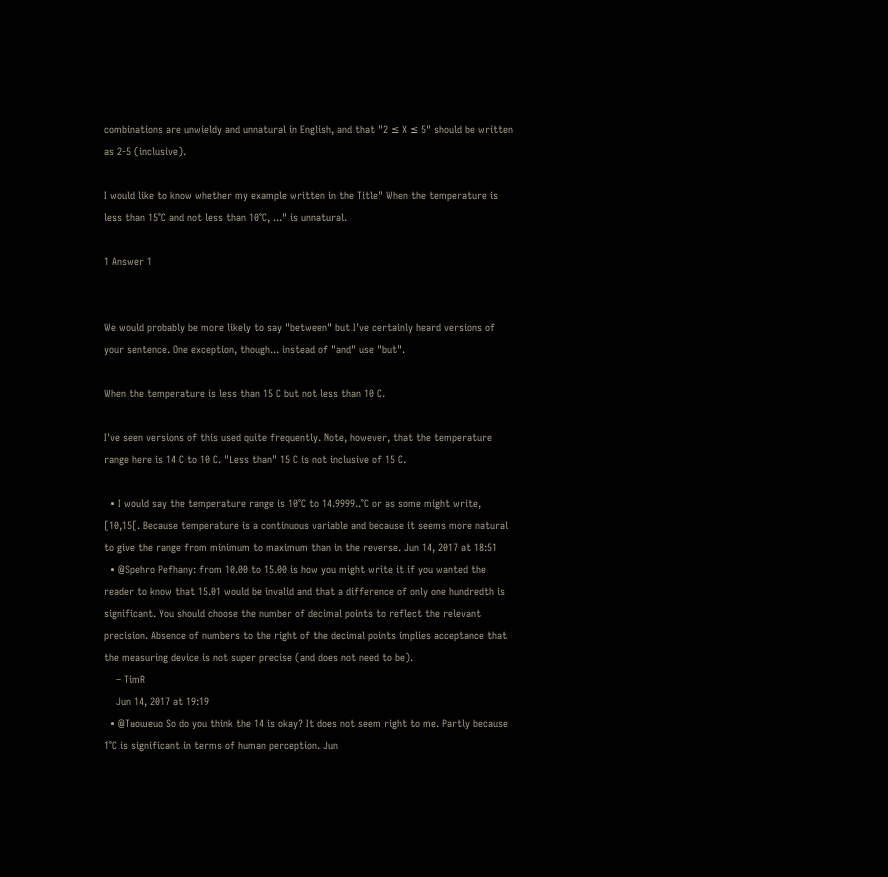combinations are unwieldy and unnatural in English, and that "2 ≤ X ≤ 5" should be written as 2-5 (inclusive).

I would like to know whether my example written in the Title" When the temperature is less than 15℃ and not less than 10℃, ..." is unnatural.

1 Answer 1


We would probably be more likely to say "between" but I've certainly heard versions of your sentence. One exception, though... instead of "and" use "but".

When the temperature is less than 15 C but not less than 10 C.

I've seen versions of this used quite frequently. Note, however, that the temperature range here is 14 C to 10 C. "Less than" 15 C is not inclusive of 15 C.

  • I would say the temperature range is 10°C to 14.9999..°C or as some might write, [10,15[. Because temperature is a continuous variable and because it seems more natural to give the range from minimum to maximum than in the reverse. Jun 14, 2017 at 18:51
  • @Spehro Pefhany: from 10.00 to 15.00 is how you might write it if you wanted the reader to know that 15.01 would be invalid and that a difference of only one hundredth is significant. You should choose the number of decimal points to reflect the relevant precision. Absence of numbers to the right of the decimal points implies acceptance that the measuring device is not super precise (and does not need to be).
    – TimR
    Jun 14, 2017 at 19:19
  • @Tᴚoɯɐuo So do you think the 14 is okay? It does not seem right to me. Partly because 1°C is significant in terms of human perception. Jun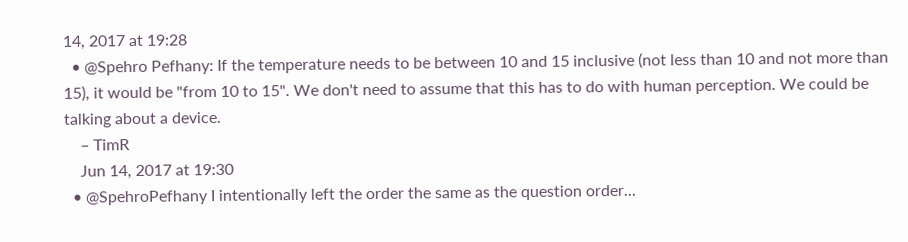14, 2017 at 19:28
  • @Spehro Pefhany: If the temperature needs to be between 10 and 15 inclusive (not less than 10 and not more than 15), it would be "from 10 to 15". We don't need to assume that this has to do with human perception. We could be talking about a device.
    – TimR
    Jun 14, 2017 at 19:30
  • @SpehroPefhany I intentionally left the order the same as the question order...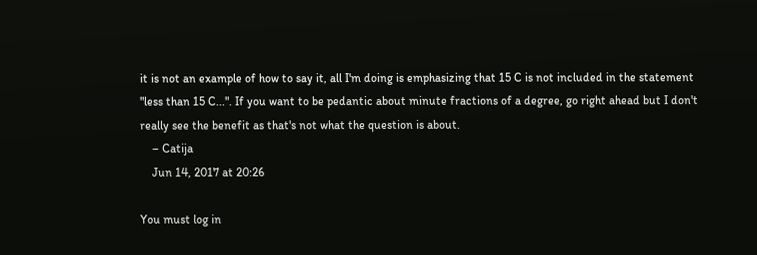it is not an example of how to say it, all I'm doing is emphasizing that 15 C is not included in the statement "less than 15 C...". If you want to be pedantic about minute fractions of a degree, go right ahead but I don't really see the benefit as that's not what the question is about.
    – Catija
    Jun 14, 2017 at 20:26

You must log in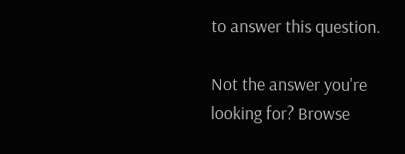to answer this question.

Not the answer you're looking for? Browse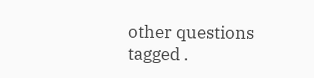other questions tagged .